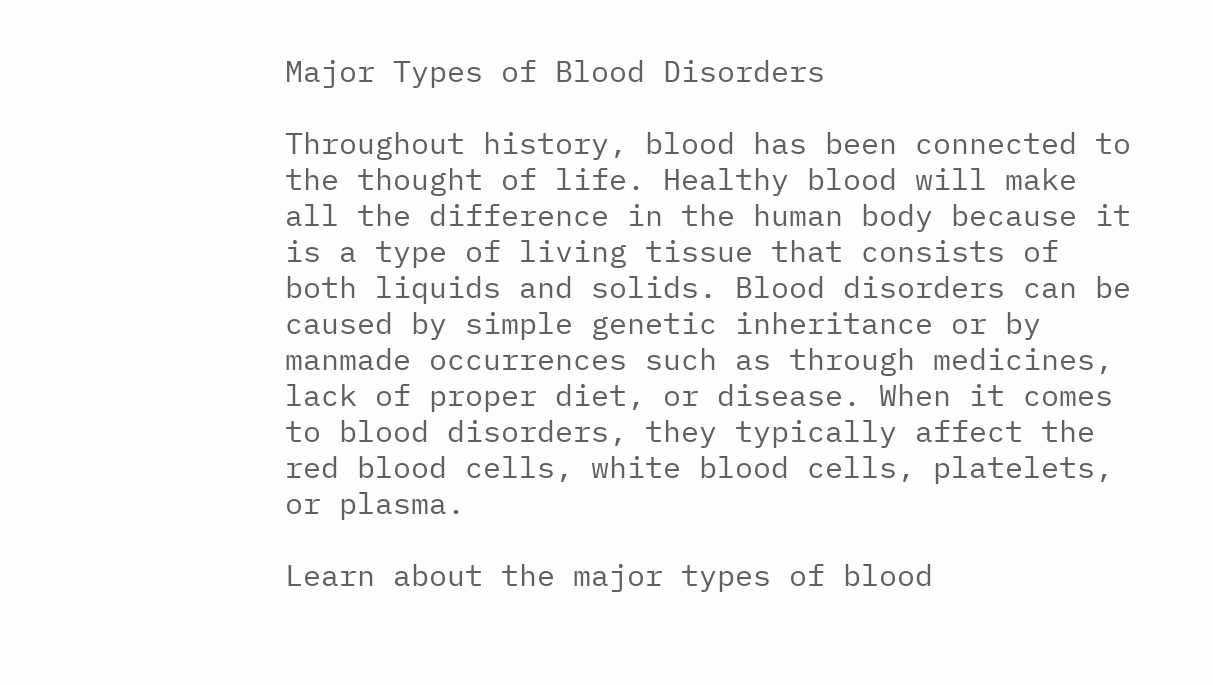Major Types of Blood Disorders

Throughout history, blood has been connected to the thought of life. Healthy blood will make all the difference in the human body because it is a type of living tissue that consists of both liquids and solids. Blood disorders can be caused by simple genetic inheritance or by manmade occurrences such as through medicines, lack of proper diet, or disease. When it comes to blood disorders, they typically affect the red blood cells, white blood cells, platelets, or plasma.

Learn about the major types of blood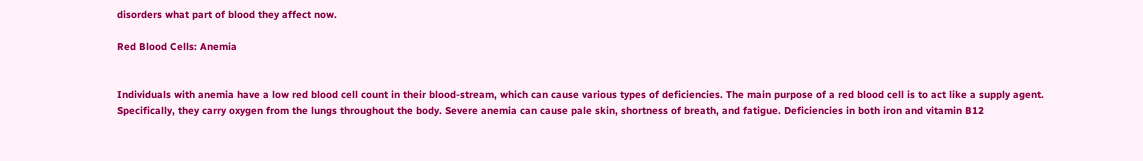disorders what part of blood they affect now.

Red Blood Cells: Anemia


Individuals with anemia have a low red blood cell count in their blood-stream, which can cause various types of deficiencies. The main purpose of a red blood cell is to act like a supply agent. Specifically, they carry oxygen from the lungs throughout the body. Severe anemia can cause pale skin, shortness of breath, and fatigue. Deficiencies in both iron and vitamin B12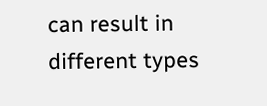can result in different types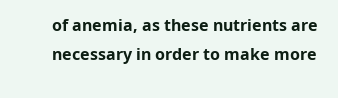of anemia, as these nutrients are necessary in order to make more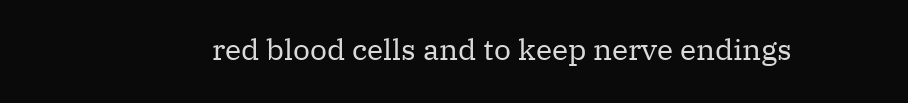red blood cells and to keep nerve endings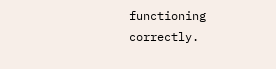functioning correctly.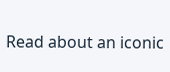Read about an iconic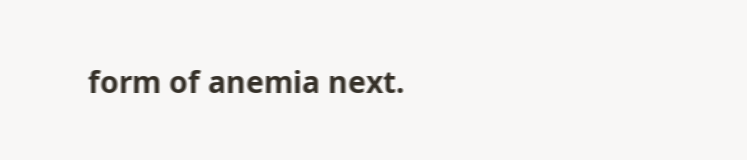form of anemia next.